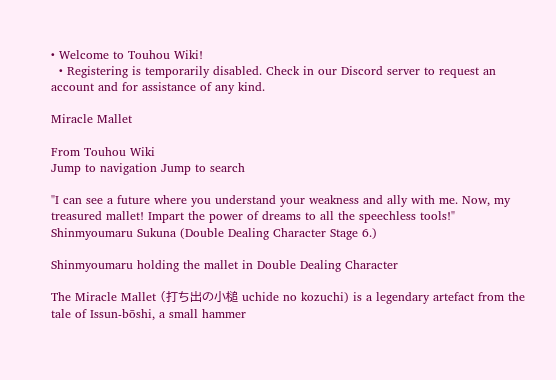• Welcome to Touhou Wiki!
  • Registering is temporarily disabled. Check in our Discord server to request an account and for assistance of any kind.

Miracle Mallet

From Touhou Wiki
Jump to navigation Jump to search

"I can see a future where you understand your weakness and ally with me. Now, my treasured mallet! Impart the power of dreams to all the speechless tools!"
Shinmyoumaru Sukuna (Double Dealing Character Stage 6.)

Shinmyoumaru holding the mallet in Double Dealing Character

The Miracle Mallet (打ち出の小槌 uchide no kozuchi) is a legendary artefact from the tale of Issun-bōshi, a small hammer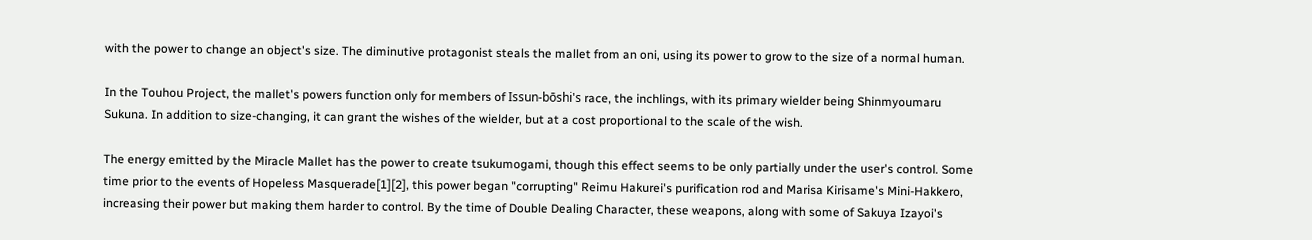with the power to change an object's size. The diminutive protagonist steals the mallet from an oni, using its power to grow to the size of a normal human.

In the Touhou Project, the mallet's powers function only for members of Issun-bōshi's race, the inchlings, with its primary wielder being Shinmyoumaru Sukuna. In addition to size-changing, it can grant the wishes of the wielder, but at a cost proportional to the scale of the wish.

The energy emitted by the Miracle Mallet has the power to create tsukumogami, though this effect seems to be only partially under the user's control. Some time prior to the events of Hopeless Masquerade[1][2], this power began "corrupting" Reimu Hakurei's purification rod and Marisa Kirisame's Mini-Hakkero, increasing their power but making them harder to control. By the time of Double Dealing Character, these weapons, along with some of Sakuya Izayoi's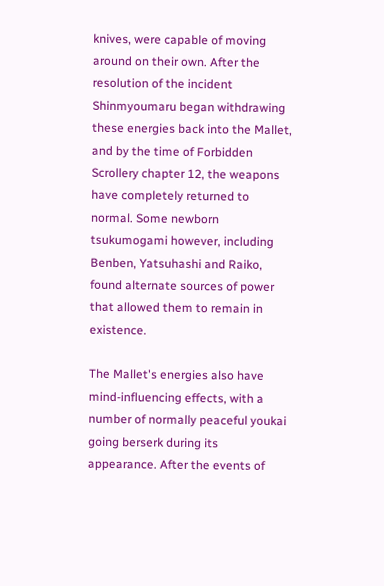knives, were capable of moving around on their own. After the resolution of the incident Shinmyoumaru began withdrawing these energies back into the Mallet, and by the time of Forbidden Scrollery chapter 12, the weapons have completely returned to normal. Some newborn tsukumogami however, including Benben, Yatsuhashi and Raiko, found alternate sources of power that allowed them to remain in existence.

The Mallet's energies also have mind-influencing effects, with a number of normally peaceful youkai going berserk during its appearance. After the events of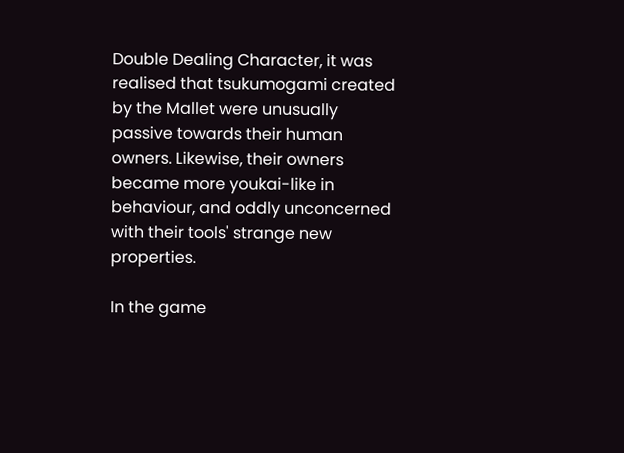Double Dealing Character, it was realised that tsukumogami created by the Mallet were unusually passive towards their human owners. Likewise, their owners became more youkai-like in behaviour, and oddly unconcerned with their tools' strange new properties.

In the game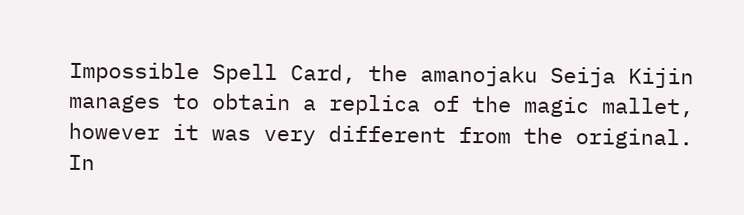Impossible Spell Card, the amanojaku Seija Kijin manages to obtain a replica of the magic mallet, however it was very different from the original. In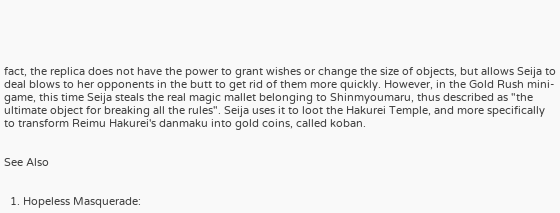fact, the replica does not have the power to grant wishes or change the size of objects, but allows Seija to deal blows to her opponents in the butt to get rid of them more quickly. However, in the Gold Rush mini-game, this time Seija steals the real magic mallet belonging to Shinmyoumaru, thus described as "the ultimate object for breaking all the rules". Seija uses it to loot the Hakurei Temple, and more specifically to transform Reimu Hakurei's danmaku into gold coins, called koban.


See Also


  1. Hopeless Masquerade: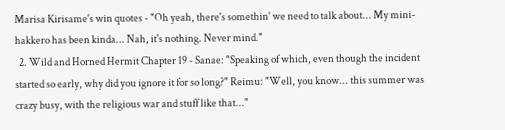Marisa Kirisame's win quotes - "Oh yeah, there's somethin' we need to talk about... My mini-hakkero has been kinda... Nah, it's nothing. Never mind."
  2. Wild and Horned Hermit Chapter 19 - Sanae: "Speaking of which, even though the incident started so early, why did you ignore it for so long?" Reimu: "Well, you know... this summer was crazy busy, with the religious war and stuff like that..."